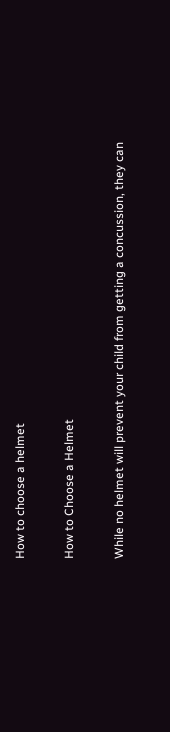How to choose a helmet

How to Choose a Helmet

While no helmet will prevent your child from getting a concussion, they can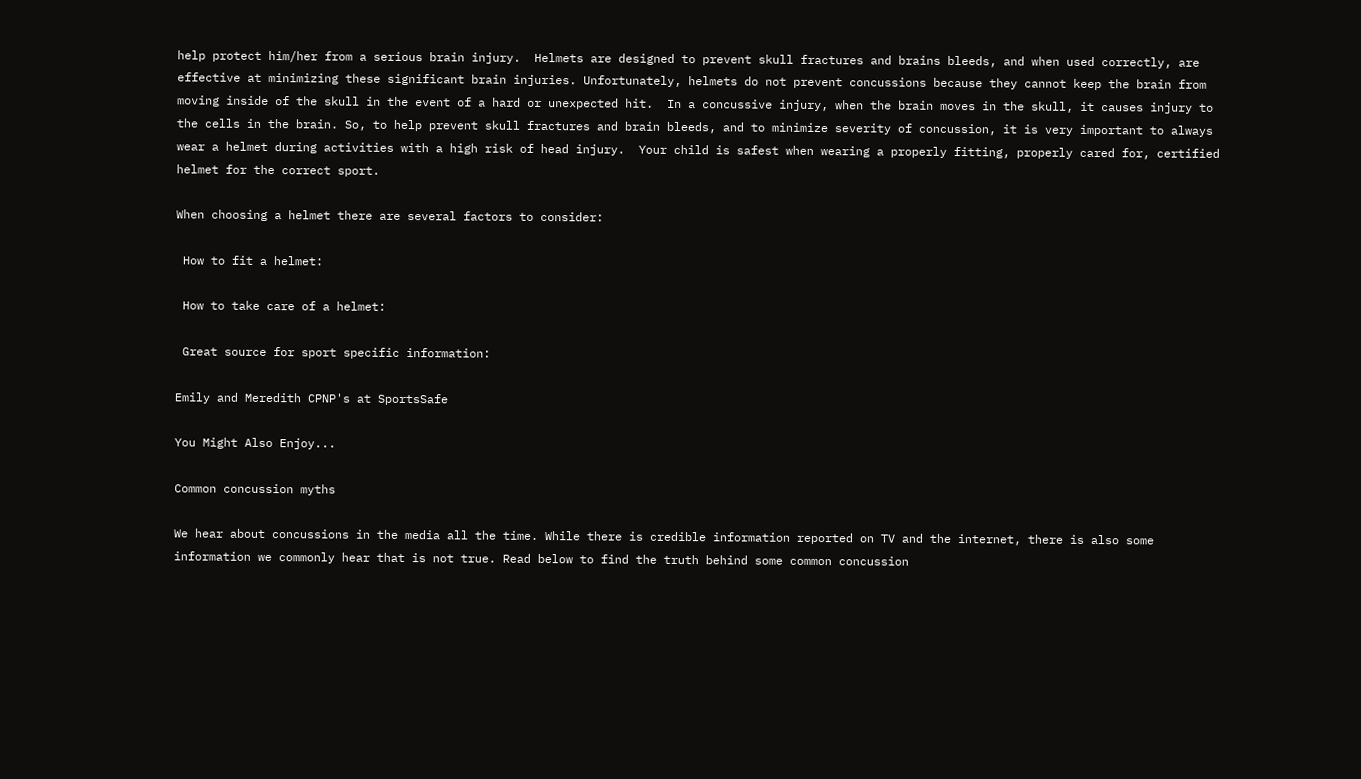help protect him/her from a serious brain injury.  Helmets are designed to prevent skull fractures and brains bleeds, and when used correctly, are effective at minimizing these significant brain injuries. Unfortunately, helmets do not prevent concussions because they cannot keep the brain from moving inside of the skull in the event of a hard or unexpected hit.  In a concussive injury, when the brain moves in the skull, it causes injury to the cells in the brain. So, to help prevent skull fractures and brain bleeds, and to minimize severity of concussion, it is very important to always wear a helmet during activities with a high risk of head injury.  Your child is safest when wearing a properly fitting, properly cared for, certified helmet for the correct sport.

When choosing a helmet there are several factors to consider:

 How to fit a helmet:

 How to take care of a helmet:

 Great source for sport specific information:

Emily and Meredith CPNP's at SportsSafe

You Might Also Enjoy...

Common concussion myths

We hear about concussions in the media all the time. While there is credible information reported on TV and the internet, there is also some information we commonly hear that is not true. Read below to find the truth behind some common concussion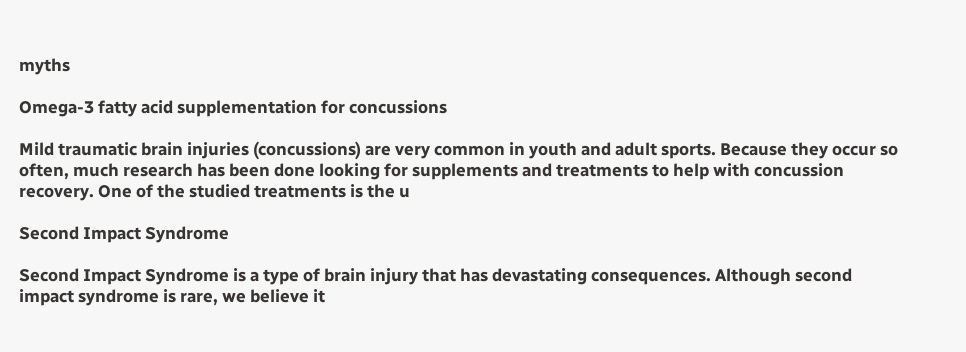myths

Omega-3 fatty acid supplementation for concussions

Mild traumatic brain injuries (concussions) are very common in youth and adult sports. Because they occur so often, much research has been done looking for supplements and treatments to help with concussion recovery. One of the studied treatments is the u

Second Impact Syndrome

Second Impact Syndrome is a type of brain injury that has devastating consequences. Although second impact syndrome is rare, we believe it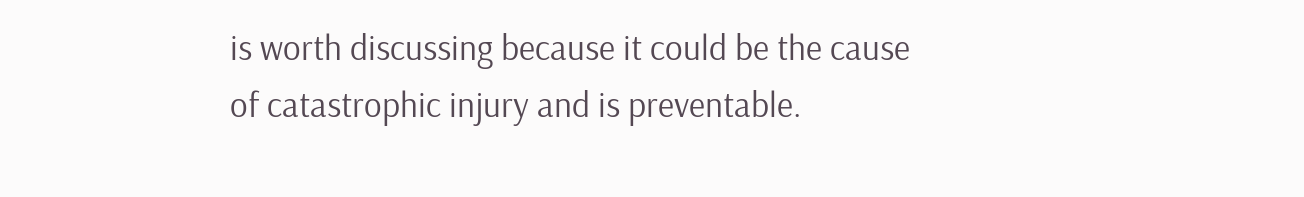is worth discussing because it could be the cause of catastrophic injury and is preventable.